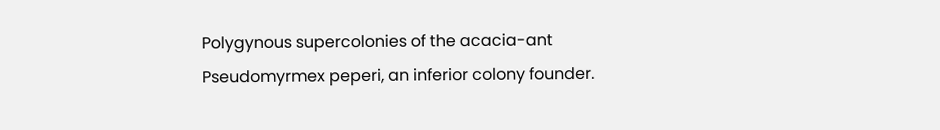Polygynous supercolonies of the acacia-ant Pseudomyrmex peperi, an inferior colony founder.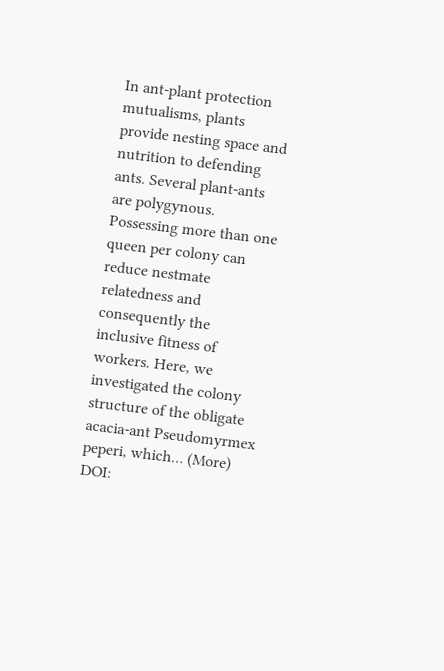In ant-plant protection mutualisms, plants provide nesting space and nutrition to defending ants. Several plant-ants are polygynous. Possessing more than one queen per colony can reduce nestmate relatedness and consequently the inclusive fitness of workers. Here, we investigated the colony structure of the obligate acacia-ant Pseudomyrmex peperi, which… (More)
DOI: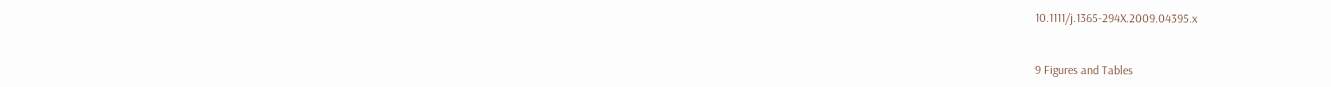10.1111/j.1365-294X.2009.04395.x


9 Figures and Tables